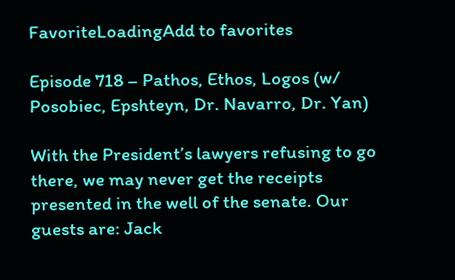FavoriteLoadingAdd to favorites

Episode 718 – Pathos, Ethos, Logos (w/ Posobiec, Epshteyn, Dr. Navarro, Dr. Yan)

With the President’s lawyers refusing to go there, we may never get the receipts presented in the well of the senate. Our guests are: Jack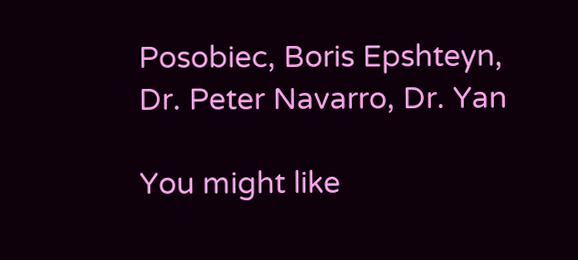Posobiec, Boris Epshteyn, Dr. Peter Navarro, Dr. Yan

You might like